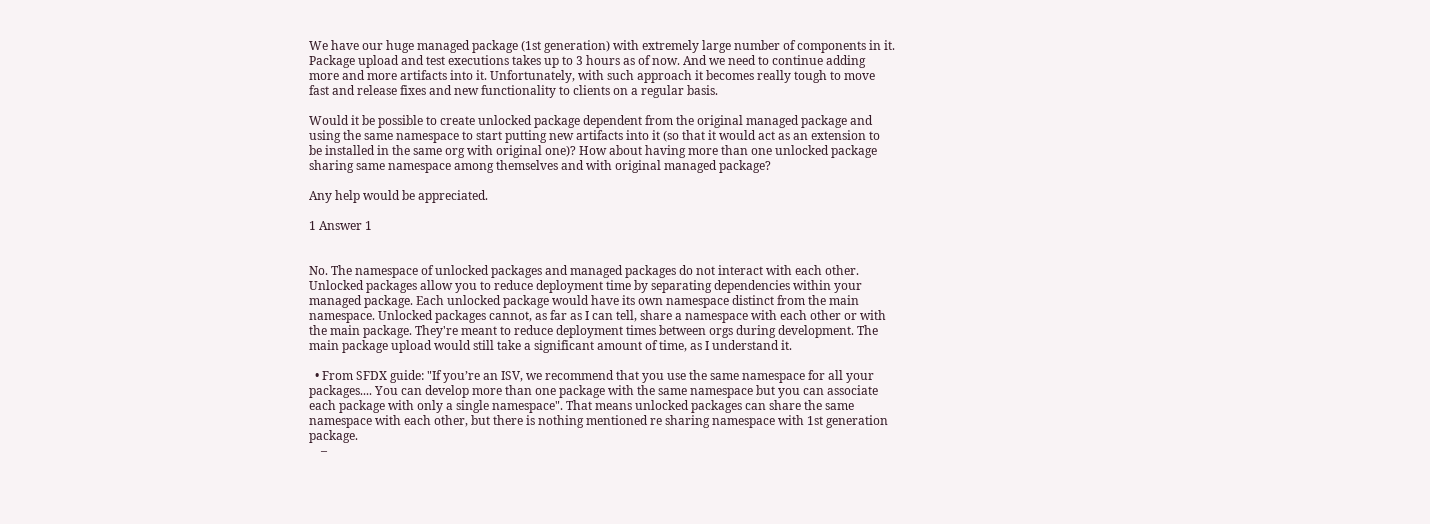We have our huge managed package (1st generation) with extremely large number of components in it. Package upload and test executions takes up to 3 hours as of now. And we need to continue adding more and more artifacts into it. Unfortunately, with such approach it becomes really tough to move fast and release fixes and new functionality to clients on a regular basis.

Would it be possible to create unlocked package dependent from the original managed package and using the same namespace to start putting new artifacts into it (so that it would act as an extension to be installed in the same org with original one)? How about having more than one unlocked package sharing same namespace among themselves and with original managed package?

Any help would be appreciated.

1 Answer 1


No. The namespace of unlocked packages and managed packages do not interact with each other. Unlocked packages allow you to reduce deployment time by separating dependencies within your managed package. Each unlocked package would have its own namespace distinct from the main namespace. Unlocked packages cannot, as far as I can tell, share a namespace with each other or with the main package. They're meant to reduce deployment times between orgs during development. The main package upload would still take a significant amount of time, as I understand it.

  • From SFDX guide: "If you’re an ISV, we recommend that you use the same namespace for all your packages.... You can develop more than one package with the same namespace but you can associate each package with only a single namespace". That means unlocked packages can share the same namespace with each other, but there is nothing mentioned re sharing namespace with 1st generation package.
    –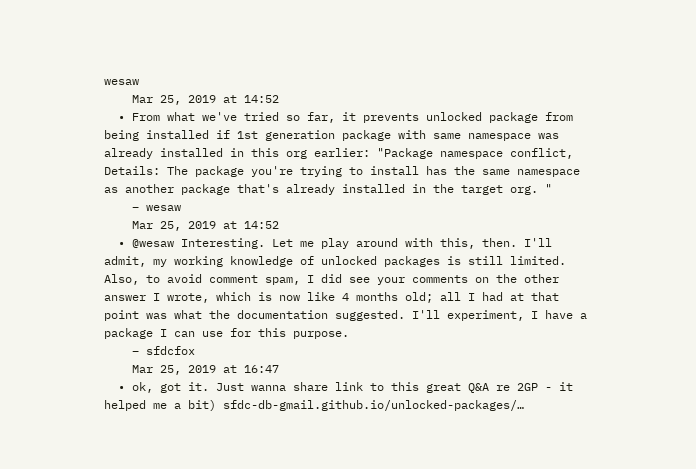wesaw
    Mar 25, 2019 at 14:52
  • From what we've tried so far, it prevents unlocked package from being installed if 1st generation package with same namespace was already installed in this org earlier: "Package namespace conflict, Details: The package you're trying to install has the same namespace as another package that's already installed in the target org. "
    – wesaw
    Mar 25, 2019 at 14:52
  • @wesaw Interesting. Let me play around with this, then. I'll admit, my working knowledge of unlocked packages is still limited. Also, to avoid comment spam, I did see your comments on the other answer I wrote, which is now like 4 months old; all I had at that point was what the documentation suggested. I'll experiment, I have a package I can use for this purpose.
    – sfdcfox
    Mar 25, 2019 at 16:47
  • ok, got it. Just wanna share link to this great Q&A re 2GP - it helped me a bit) sfdc-db-gmail.github.io/unlocked-packages/…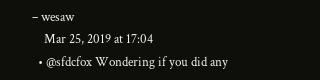– wesaw
    Mar 25, 2019 at 17:04
  • @sfdcfox Wondering if you did any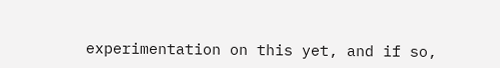experimentation on this yet, and if so,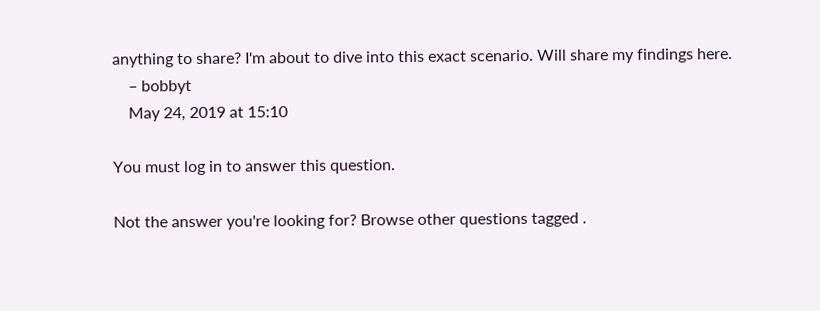anything to share? I'm about to dive into this exact scenario. Will share my findings here.
    – bobbyt
    May 24, 2019 at 15:10

You must log in to answer this question.

Not the answer you're looking for? Browse other questions tagged .